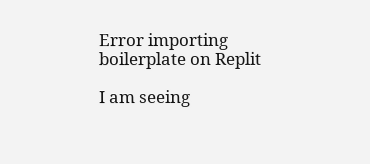Error importing boilerplate on Replit

I am seeing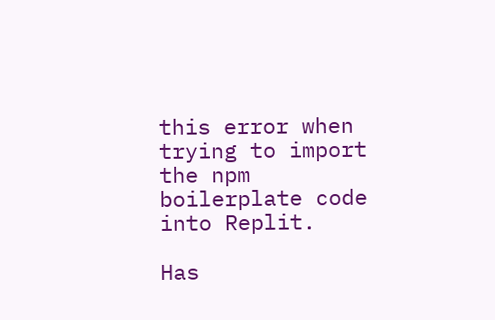this error when trying to import the npm boilerplate code into Replit.

Has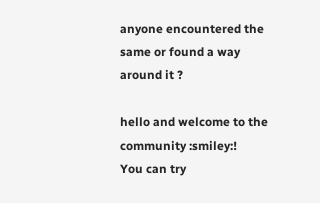anyone encountered the same or found a way around it ?

hello and welcome to the community :smiley:!
You can try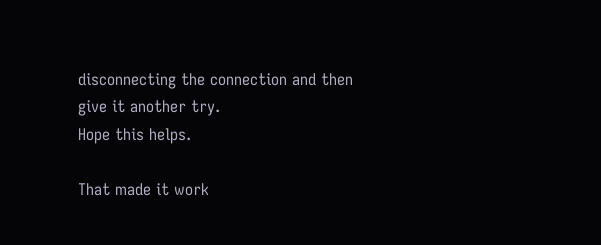disconnecting the connection and then give it another try.
Hope this helps.

That made it work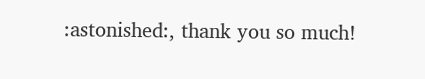:astonished:, thank you so much!